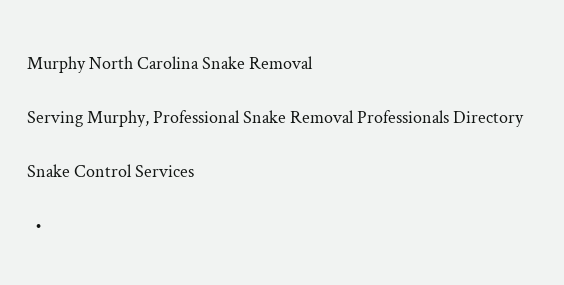Murphy North Carolina Snake Removal

Serving Murphy, Professional Snake Removal Professionals Directory

Snake Control Services

  •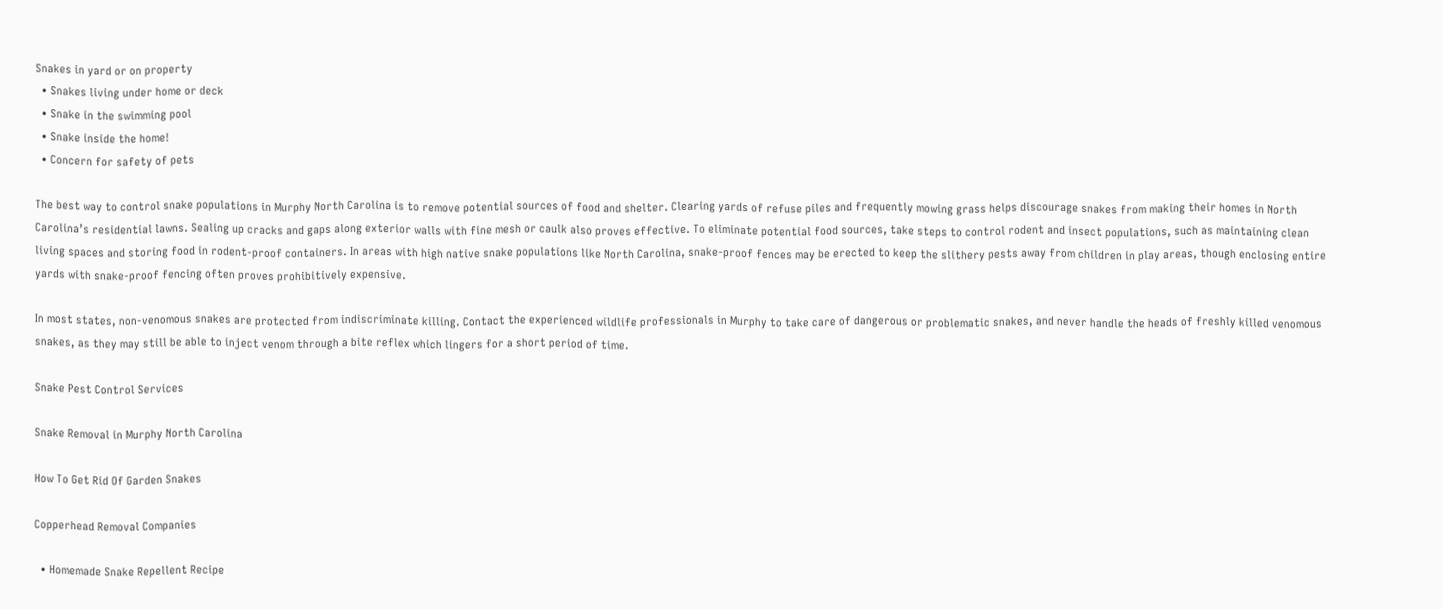Snakes in yard or on property
  • Snakes living under home or deck
  • Snake in the swimming pool
  • Snake inside the home!
  • Concern for safety of pets

The best way to control snake populations in Murphy North Carolina is to remove potential sources of food and shelter. Clearing yards of refuse piles and frequently mowing grass helps discourage snakes from making their homes in North Carolina’s residential lawns. Sealing up cracks and gaps along exterior walls with fine mesh or caulk also proves effective. To eliminate potential food sources, take steps to control rodent and insect populations, such as maintaining clean living spaces and storing food in rodent-proof containers. In areas with high native snake populations like North Carolina, snake-proof fences may be erected to keep the slithery pests away from children in play areas, though enclosing entire yards with snake-proof fencing often proves prohibitively expensive.

In most states, non-venomous snakes are protected from indiscriminate killing. Contact the experienced wildlife professionals in Murphy to take care of dangerous or problematic snakes, and never handle the heads of freshly killed venomous snakes, as they may still be able to inject venom through a bite reflex which lingers for a short period of time.

Snake Pest Control Services

Snake Removal in Murphy North Carolina

How To Get Rid Of Garden Snakes

Copperhead Removal Companies

  • Homemade Snake Repellent Recipe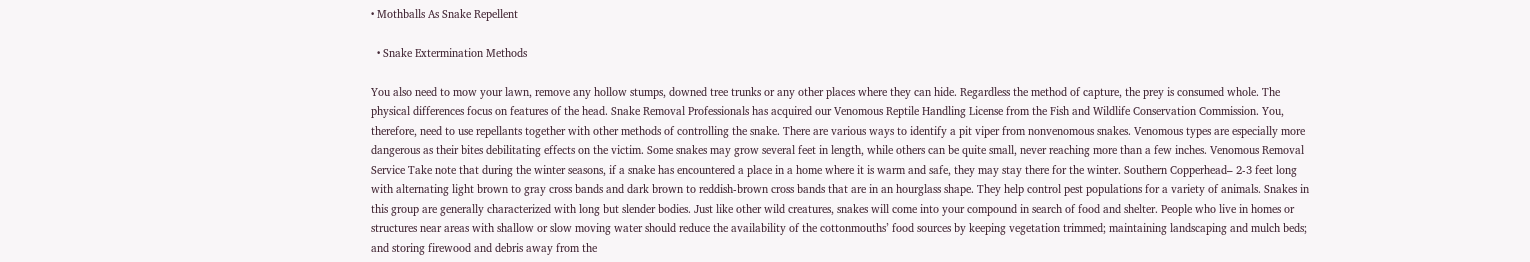• Mothballs As Snake Repellent

  • Snake Extermination Methods

You also need to mow your lawn, remove any hollow stumps, downed tree trunks or any other places where they can hide. Regardless the method of capture, the prey is consumed whole. The physical differences focus on features of the head. Snake Removal Professionals has acquired our Venomous Reptile Handling License from the Fish and Wildlife Conservation Commission. You, therefore, need to use repellants together with other methods of controlling the snake. There are various ways to identify a pit viper from nonvenomous snakes. Venomous types are especially more dangerous as their bites debilitating effects on the victim. Some snakes may grow several feet in length, while others can be quite small, never reaching more than a few inches. Venomous Removal Service Take note that during the winter seasons, if a snake has encountered a place in a home where it is warm and safe, they may stay there for the winter. Southern Copperhead– 2-3 feet long with alternating light brown to gray cross bands and dark brown to reddish-brown cross bands that are in an hourglass shape. They help control pest populations for a variety of animals. Snakes in this group are generally characterized with long but slender bodies. Just like other wild creatures, snakes will come into your compound in search of food and shelter. People who live in homes or structures near areas with shallow or slow moving water should reduce the availability of the cottonmouths’ food sources by keeping vegetation trimmed; maintaining landscaping and mulch beds; and storing firewood and debris away from the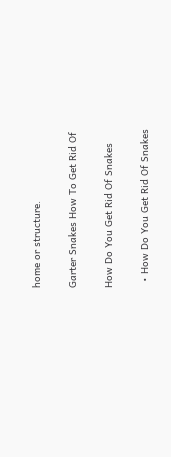home or structure.

Garter Snakes How To Get Rid Of

How Do You Get Rid Of Snakes

  • How Do You Get Rid Of Snakes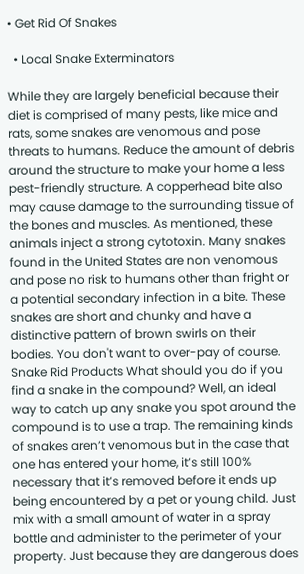• Get Rid Of Snakes

  • Local Snake Exterminators

While they are largely beneficial because their diet is comprised of many pests, like mice and rats, some snakes are venomous and pose threats to humans. Reduce the amount of debris around the structure to make your home a less pest-friendly structure. A copperhead bite also may cause damage to the surrounding tissue of the bones and muscles. As mentioned, these animals inject a strong cytotoxin. Many snakes found in the United States are non venomous and pose no risk to humans other than fright or a potential secondary infection in a bite. These snakes are short and chunky and have a distinctive pattern of brown swirls on their bodies. You don't want to over-pay of course. Snake Rid Products What should you do if you find a snake in the compound? Well, an ideal way to catch up any snake you spot around the compound is to use a trap. The remaining kinds of snakes aren’t venomous but in the case that one has entered your home, it’s still 100% necessary that it’s removed before it ends up being encountered by a pet or young child. Just mix with a small amount of water in a spray bottle and administer to the perimeter of your property. Just because they are dangerous does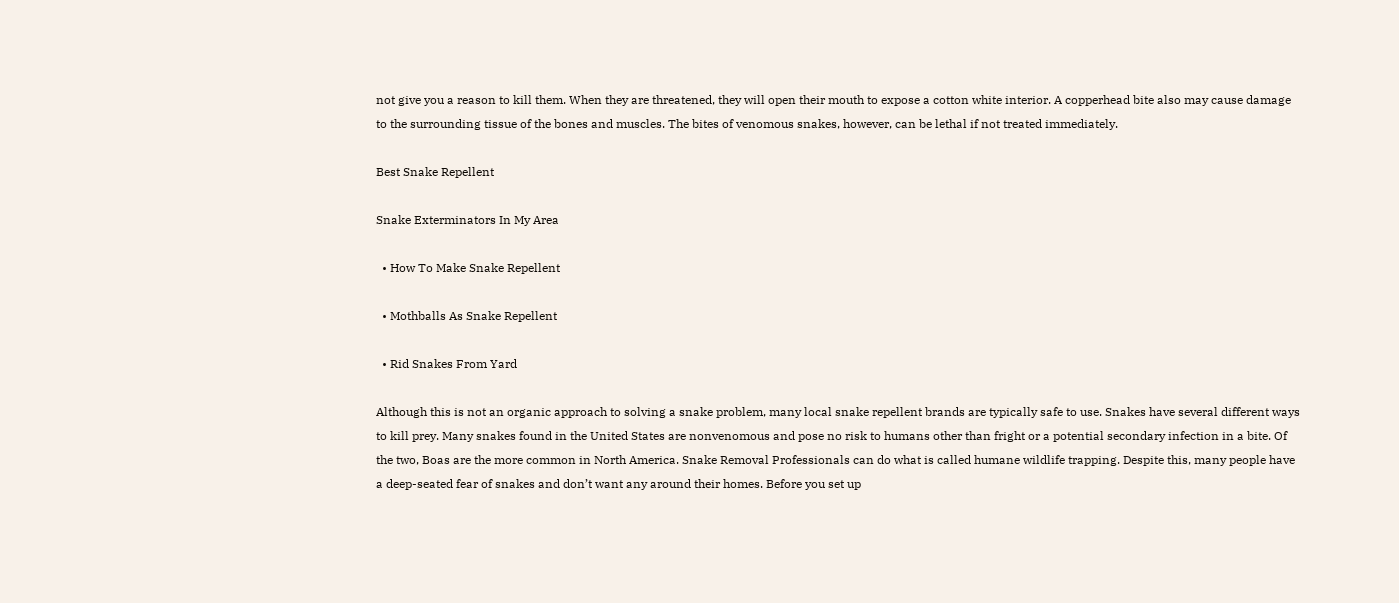not give you a reason to kill them. When they are threatened, they will open their mouth to expose a cotton white interior. A copperhead bite also may cause damage to the surrounding tissue of the bones and muscles. The bites of venomous snakes, however, can be lethal if not treated immediately.

Best Snake Repellent

Snake Exterminators In My Area

  • How To Make Snake Repellent

  • Mothballs As Snake Repellent

  • Rid Snakes From Yard

Although this is not an organic approach to solving a snake problem, many local snake repellent brands are typically safe to use. Snakes have several different ways to kill prey. Many snakes found in the United States are nonvenomous and pose no risk to humans other than fright or a potential secondary infection in a bite. Of the two, Boas are the more common in North America. Snake Removal Professionals can do what is called humane wildlife trapping. Despite this, many people have a deep-seated fear of snakes and don’t want any around their homes. Before you set up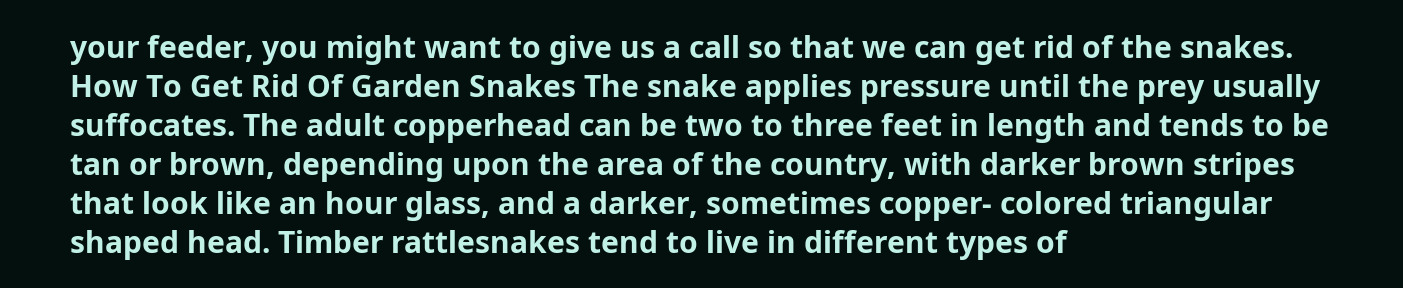your feeder, you might want to give us a call so that we can get rid of the snakes. How To Get Rid Of Garden Snakes The snake applies pressure until the prey usually suffocates. The adult copperhead can be two to three feet in length and tends to be tan or brown, depending upon the area of the country, with darker brown stripes that look like an hour glass, and a darker, sometimes copper- colored triangular shaped head. Timber rattlesnakes tend to live in different types of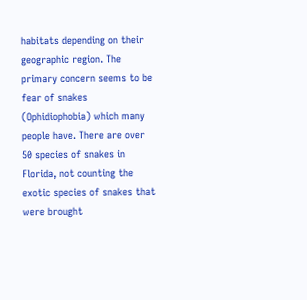habitats depending on their geographic region. The primary concern seems to be fear of snakes (Ophidiophobia) which many people have. There are over 50 species of snakes in Florida, not counting the exotic species of snakes that were brought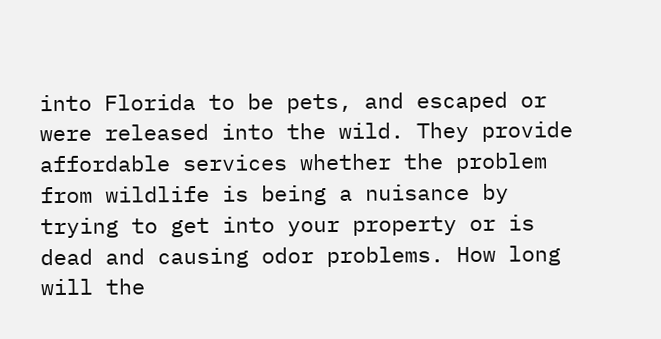into Florida to be pets, and escaped or were released into the wild. They provide affordable services whether the problem from wildlife is being a nuisance by trying to get into your property or is dead and causing odor problems. How long will the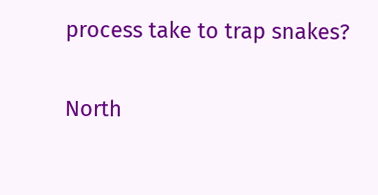process take to trap snakes?

North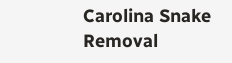Carolina Snake Removal